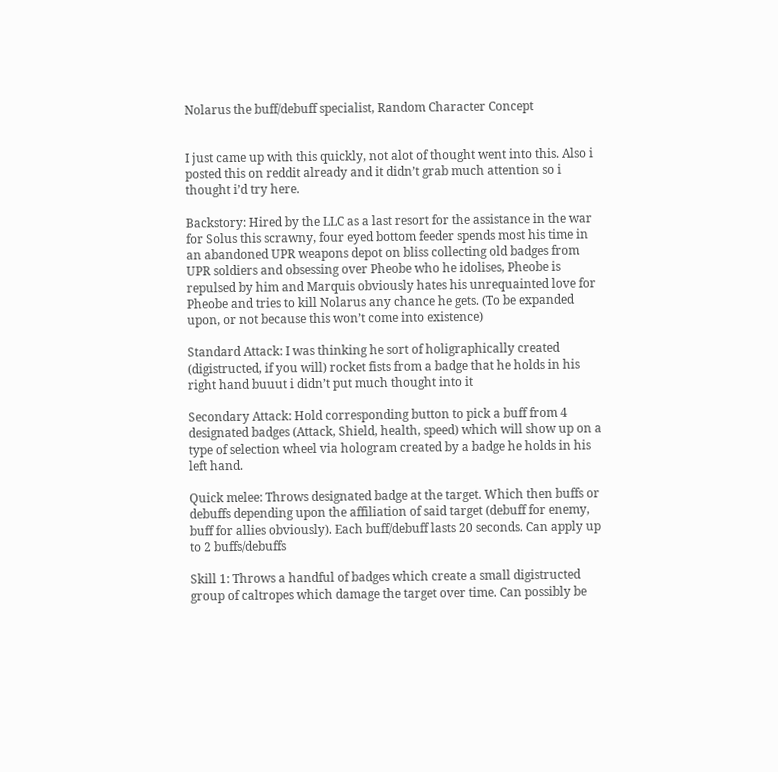Nolarus the buff/debuff specialist, Random Character Concept


I just came up with this quickly, not alot of thought went into this. Also i posted this on reddit already and it didn’t grab much attention so i thought i’d try here.

Backstory: Hired by the LLC as a last resort for the assistance in the war for Solus this scrawny, four eyed bottom feeder spends most his time in an abandoned UPR weapons depot on bliss collecting old badges from UPR soldiers and obsessing over Pheobe who he idolises, Pheobe is repulsed by him and Marquis obviously hates his unrequainted love for Pheobe and tries to kill Nolarus any chance he gets. (To be expanded upon, or not because this won’t come into existence)

Standard Attack: I was thinking he sort of holigraphically created (digistructed, if you will) rocket fists from a badge that he holds in his right hand buuut i didn’t put much thought into it

Secondary Attack: Hold corresponding button to pick a buff from 4 designated badges (Attack, Shield, health, speed) which will show up on a type of selection wheel via hologram created by a badge he holds in his left hand.

Quick melee: Throws designated badge at the target. Which then buffs or debuffs depending upon the affiliation of said target (debuff for enemy, buff for allies obviously). Each buff/debuff lasts 20 seconds. Can apply up to 2 buffs/debuffs

Skill 1: Throws a handful of badges which create a small digistructed group of caltropes which damage the target over time. Can possibly be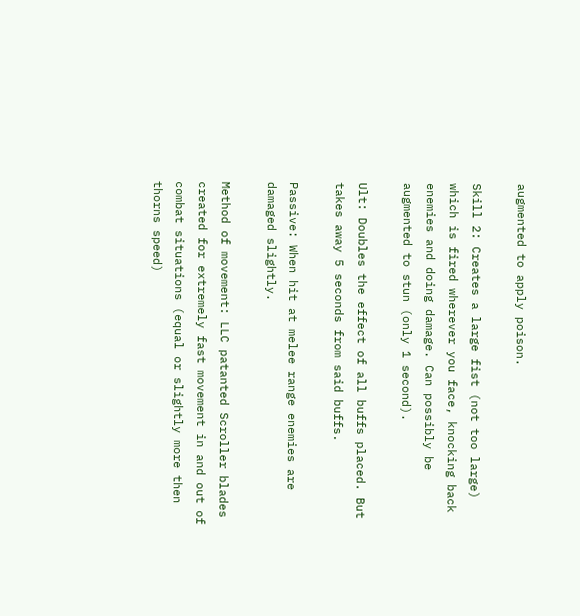augmented to apply poison.

Skill 2: Creates a large fist (not too large) which is fired wherever you face, knocking back enemies and doing damage. Can possibly be augmented to stun (only 1 second).

Ult: Doubles the effect of all buffs placed. But takes away 5 seconds from said buffs.

Passive: When hit at melee range enemies are damaged slightly.

Method of movement: LLC patanted Scroller blades created for extremely fast movement in and out of combat situations (equal or slightly more then thorns speed)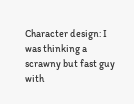Character design: I was thinking a scrawny but fast guy with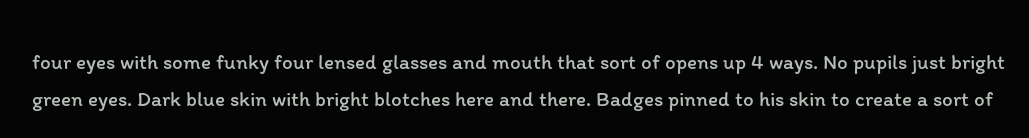four eyes with some funky four lensed glasses and mouth that sort of opens up 4 ways. No pupils just bright green eyes. Dark blue skin with bright blotches here and there. Badges pinned to his skin to create a sort of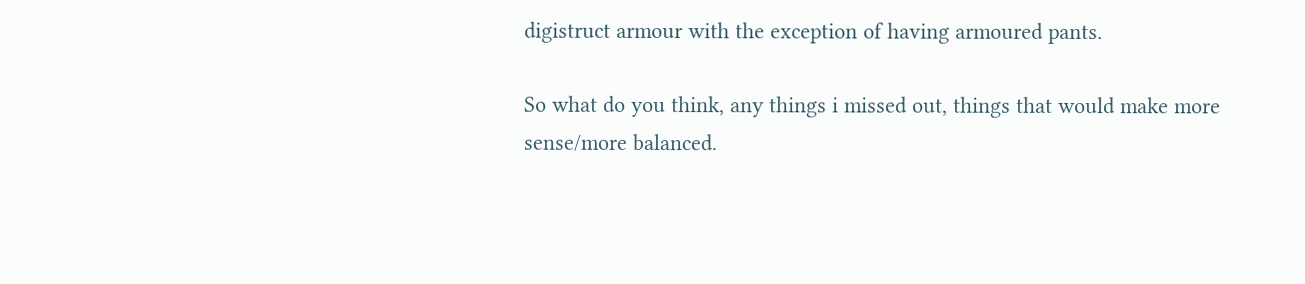digistruct armour with the exception of having armoured pants.

So what do you think, any things i missed out, things that would make more sense/more balanced.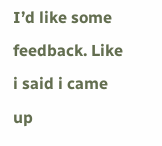I’d like some feedback. Like i said i came up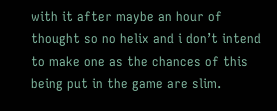with it after maybe an hour of thought so no helix and i don’t intend to make one as the chances of this being put in the game are slim.